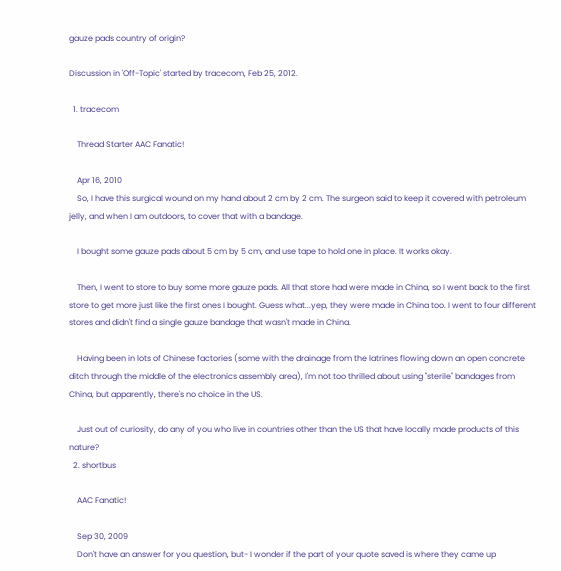gauze pads country of origin?

Discussion in 'Off-Topic' started by tracecom, Feb 25, 2012.

  1. tracecom

    Thread Starter AAC Fanatic!

    Apr 16, 2010
    So, I have this surgical wound on my hand about 2 cm by 2 cm. The surgeon said to keep it covered with petroleum jelly, and when I am outdoors, to cover that with a bandage.

    I bought some gauze pads about 5 cm by 5 cm, and use tape to hold one in place. It works okay.

    Then, I went to store to buy some more gauze pads. All that store had were made in China, so I went back to the first store to get more just like the first ones I bought. Guess what...yep, they were made in China too. I went to four different stores and didn't find a single gauze bandage that wasn't made in China.

    Having been in lots of Chinese factories (some with the drainage from the latrines flowing down an open concrete ditch through the middle of the electronics assembly area), I'm not too thrilled about using "sterile" bandages from China, but apparently, there's no choice in the US.

    Just out of curiosity, do any of you who live in countries other than the US that have locally made products of this nature?
  2. shortbus

    AAC Fanatic!

    Sep 30, 2009
    Don't have an answer for you question, but- I wonder if the part of your quote saved is where they came up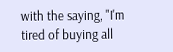with the saying, "I'm tired of buying all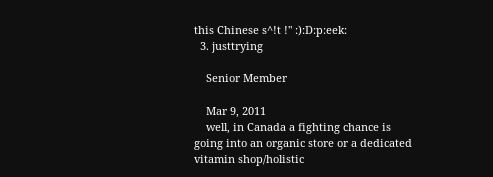this Chinese s^!t !" :):D:p:eek:
  3. justtrying

    Senior Member

    Mar 9, 2011
    well, in Canada a fighting chance is going into an organic store or a dedicated vitamin shop/holistic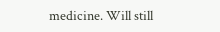medicine. Will still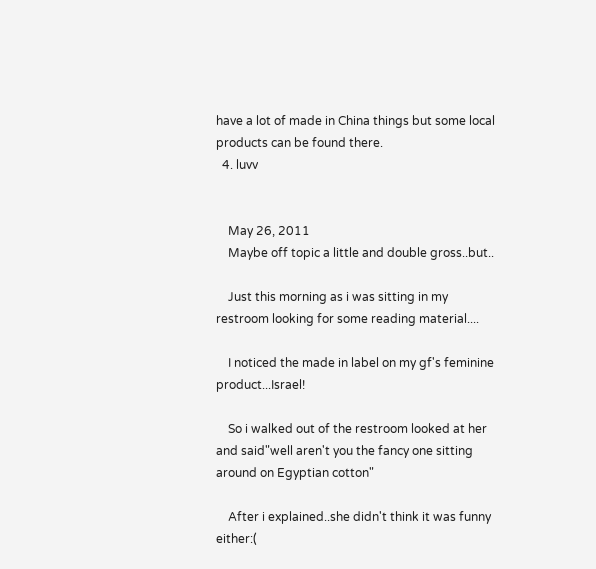have a lot of made in China things but some local products can be found there.
  4. luvv


    May 26, 2011
    Maybe off topic a little and double gross..but..

    Just this morning as i was sitting in my restroom looking for some reading material....

    I noticed the made in label on my gf's feminine product...Israel!

    So i walked out of the restroom looked at her and said"well aren't you the fancy one sitting around on Egyptian cotton"

    After i explained..she didn't think it was funny either:(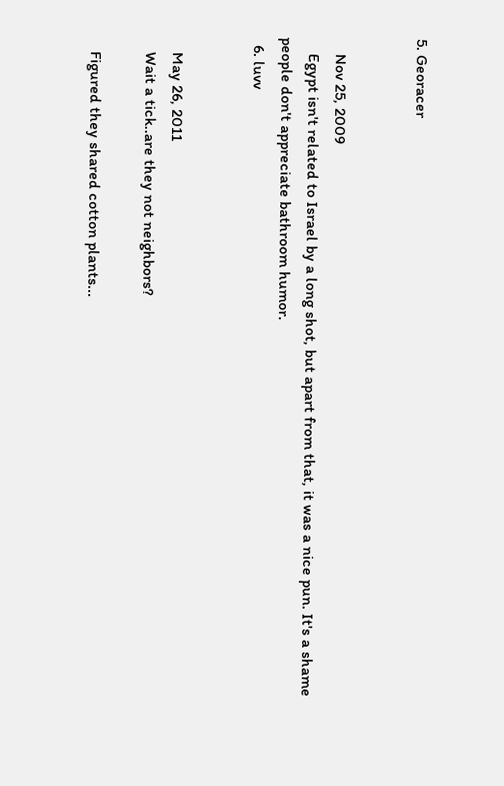5. Georacer


    Nov 25, 2009
    Egypt isn't related to Israel by a long shot, but apart from that, it was a nice pun. It's a shame people don't appreciate bathroom humor.
  6. luvv


    May 26, 2011
    Wait a tick..are they not neighbors?

    Figured they shared cotton plants...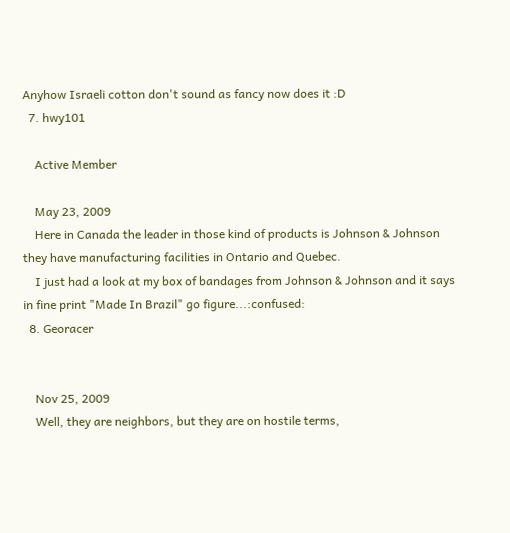Anyhow Israeli cotton don't sound as fancy now does it :D
  7. hwy101

    Active Member

    May 23, 2009
    Here in Canada the leader in those kind of products is Johnson & Johnson they have manufacturing facilities in Ontario and Quebec.
    I just had a look at my box of bandages from Johnson & Johnson and it says in fine print "Made In Brazil" go figure...:confused:
  8. Georacer


    Nov 25, 2009
    Well, they are neighbors, but they are on hostile terms,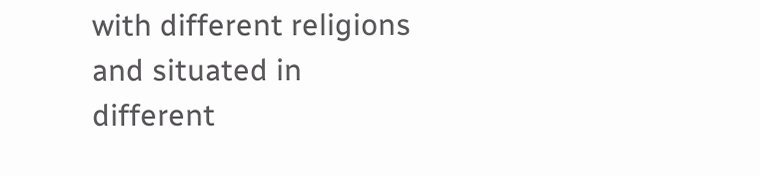with different religions and situated in different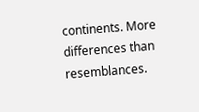continents. More differences than resemblances.